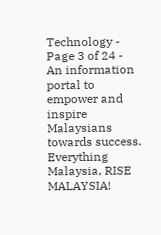Technology - Page 3 of 24 - An information portal to empower and inspire Malaysians towards success. Everything Malaysia, RISE MALAYSIA!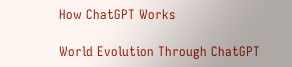How ChatGPT Works

World Evolution Through ChatGPT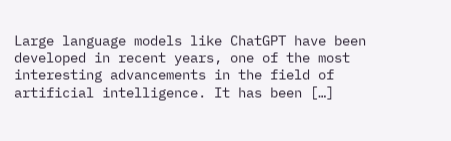Large language models like ChatGPT have been developed in recent years, one of the most interesting advancements in the field of artificial intelligence. It has been […]